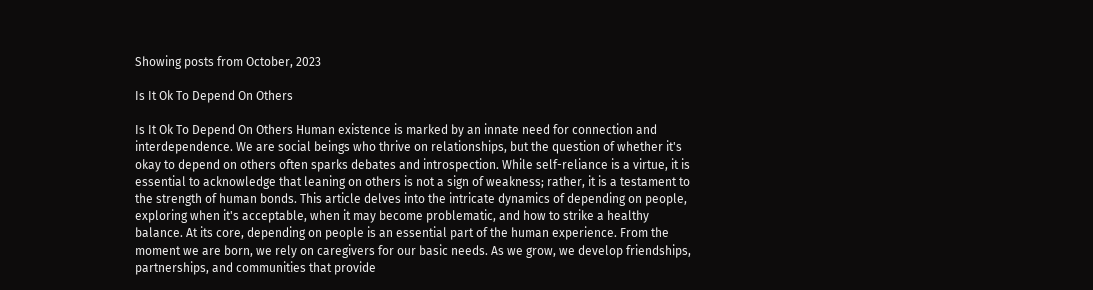Showing posts from October, 2023

Is It Ok To Depend On Others

Is It Ok To Depend On Others Human existence is marked by an innate need for connection and interdependence. We are social beings who thrive on relationships, but the question of whether it's okay to depend on others often sparks debates and introspection. While self-reliance is a virtue, it is essential to acknowledge that leaning on others is not a sign of weakness; rather, it is a testament to the strength of human bonds. This article delves into the intricate dynamics of depending on people, exploring when it's acceptable, when it may become problematic, and how to strike a healthy balance. At its core, depending on people is an essential part of the human experience. From the moment we are born, we rely on caregivers for our basic needs. As we grow, we develop friendships, partnerships, and communities that provide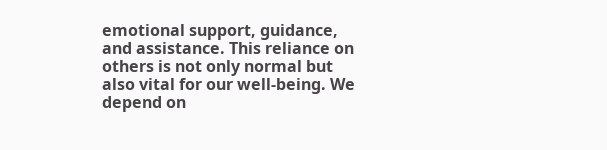emotional support, guidance, and assistance. This reliance on others is not only normal but also vital for our well-being. We depend on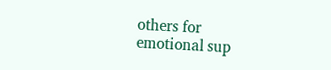others for emotional sup